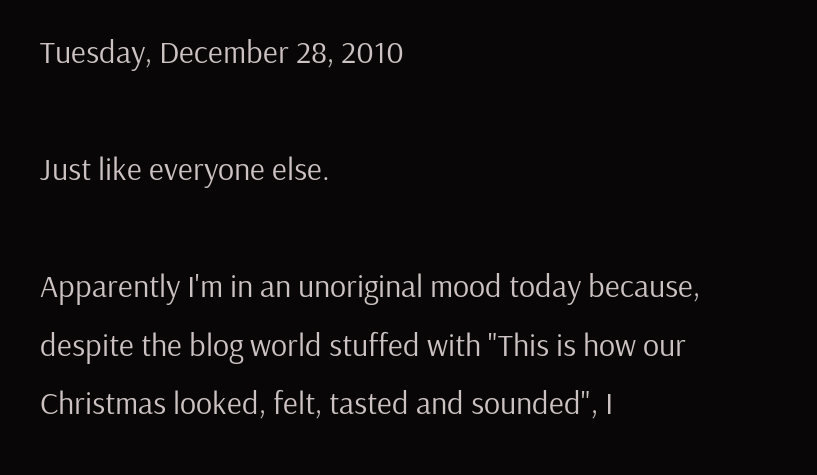Tuesday, December 28, 2010

Just like everyone else.

Apparently I'm in an unoriginal mood today because, despite the blog world stuffed with "This is how our Christmas looked, felt, tasted and sounded", I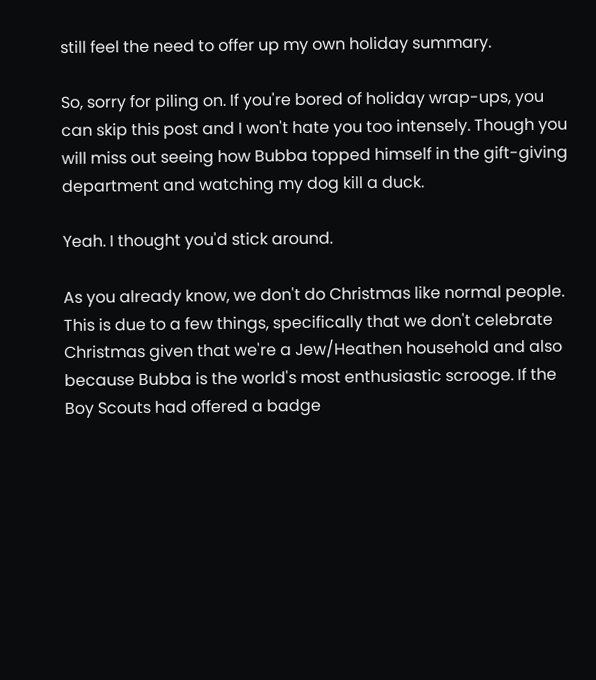still feel the need to offer up my own holiday summary.

So, sorry for piling on. If you're bored of holiday wrap-ups, you can skip this post and I won't hate you too intensely. Though you will miss out seeing how Bubba topped himself in the gift-giving department and watching my dog kill a duck.

Yeah. I thought you'd stick around.

As you already know, we don't do Christmas like normal people. This is due to a few things, specifically that we don't celebrate Christmas given that we're a Jew/Heathen household and also because Bubba is the world's most enthusiastic scrooge. If the Boy Scouts had offered a badge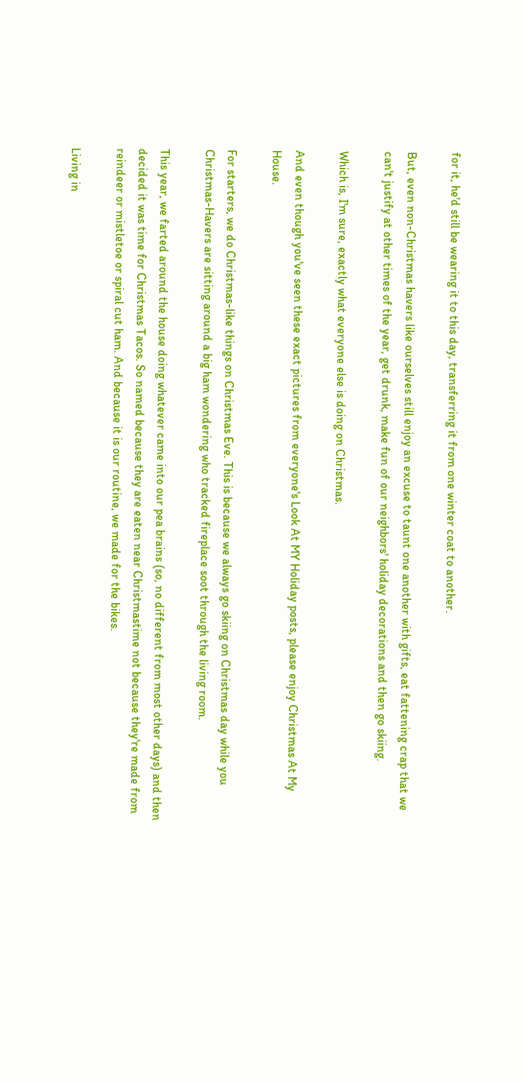for it, he'd still be wearing it to this day, transferring it from one winter coat to another.

But, even non-Christmas havers like ourselves still enjoy an excuse to taunt one another with gifts, eat fattening crap that we can't justify at other times of the year, get drunk, make fun of our neighbors' holiday decorations and then go skiing.

Which is, I'm sure, exactly what everyone else is doing on Christmas.

And even though you've seen these exact pictures from everyone's Look At MY Holiday posts, please enjoy Christmas At My House.

For starters, we do Christmas-like things on Christmas Eve. This is because we always go skiing on Christmas day while you Christmas-Havers are sitting around a big ham wondering who tracked fireplace soot through the living room.

This year, we farted around the house doing whatever came into our pea brains (so, no different from most other days) and then decided it was time for Christmas Tacos. So named because they are eaten near Christmastime not because they're made from reindeer or mistletoe or spiral cut ham. And because it is our routine, we made for the bikes.

Living in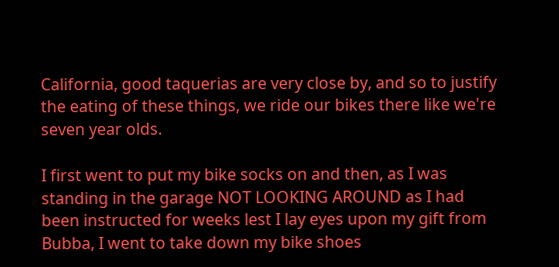California, good taquerias are very close by, and so to justify the eating of these things, we ride our bikes there like we're seven year olds.

I first went to put my bike socks on and then, as I was standing in the garage NOT LOOKING AROUND as I had been instructed for weeks lest I lay eyes upon my gift from Bubba, I went to take down my bike shoes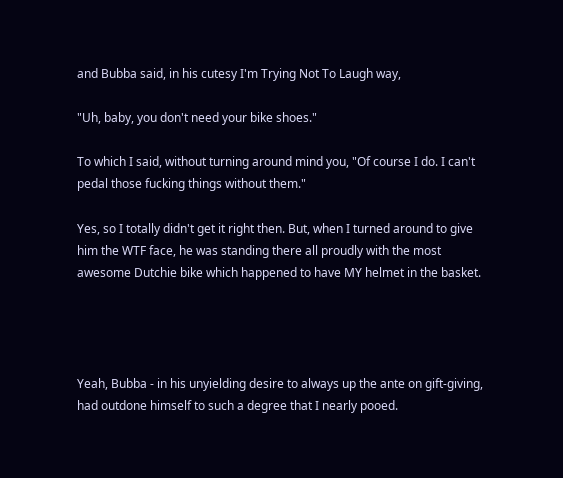and Bubba said, in his cutesy I'm Trying Not To Laugh way,

"Uh, baby, you don't need your bike shoes."

To which I said, without turning around mind you, "Of course I do. I can't pedal those fucking things without them."

Yes, so I totally didn't get it right then. But, when I turned around to give him the WTF face, he was standing there all proudly with the most awesome Dutchie bike which happened to have MY helmet in the basket.




Yeah, Bubba - in his unyielding desire to always up the ante on gift-giving, had outdone himself to such a degree that I nearly pooed.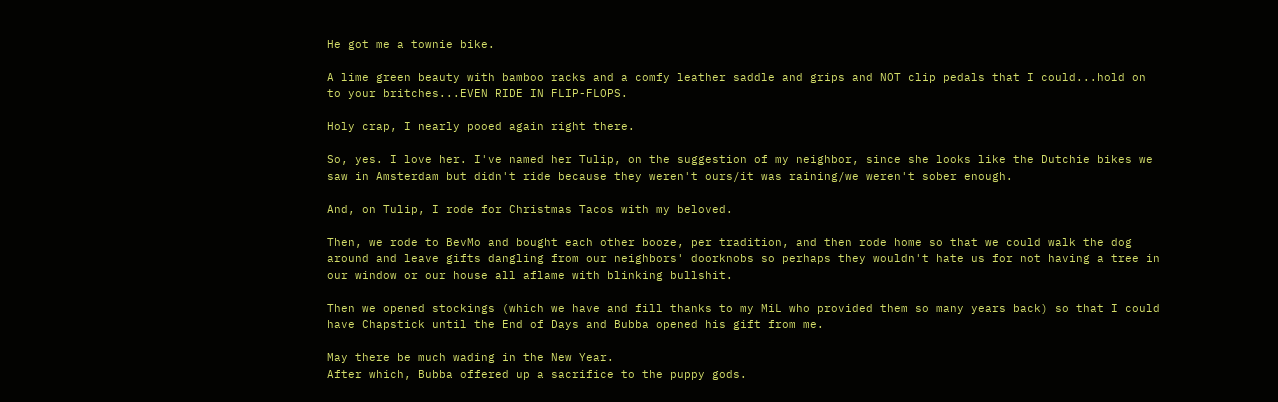He got me a townie bike.

A lime green beauty with bamboo racks and a comfy leather saddle and grips and NOT clip pedals that I could...hold on to your britches...EVEN RIDE IN FLIP-FLOPS.

Holy crap, I nearly pooed again right there.

So, yes. I love her. I've named her Tulip, on the suggestion of my neighbor, since she looks like the Dutchie bikes we saw in Amsterdam but didn't ride because they weren't ours/it was raining/we weren't sober enough.

And, on Tulip, I rode for Christmas Tacos with my beloved.

Then, we rode to BevMo and bought each other booze, per tradition, and then rode home so that we could walk the dog around and leave gifts dangling from our neighbors' doorknobs so perhaps they wouldn't hate us for not having a tree in our window or our house all aflame with blinking bullshit.

Then we opened stockings (which we have and fill thanks to my MiL who provided them so many years back) so that I could have Chapstick until the End of Days and Bubba opened his gift from me.

May there be much wading in the New Year.
After which, Bubba offered up a sacrifice to the puppy gods.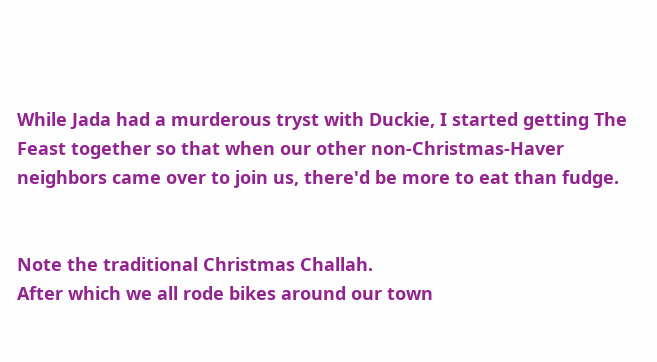While Jada had a murderous tryst with Duckie, I started getting The Feast together so that when our other non-Christmas-Haver neighbors came over to join us, there'd be more to eat than fudge.


Note the traditional Christmas Challah.
After which we all rode bikes around our town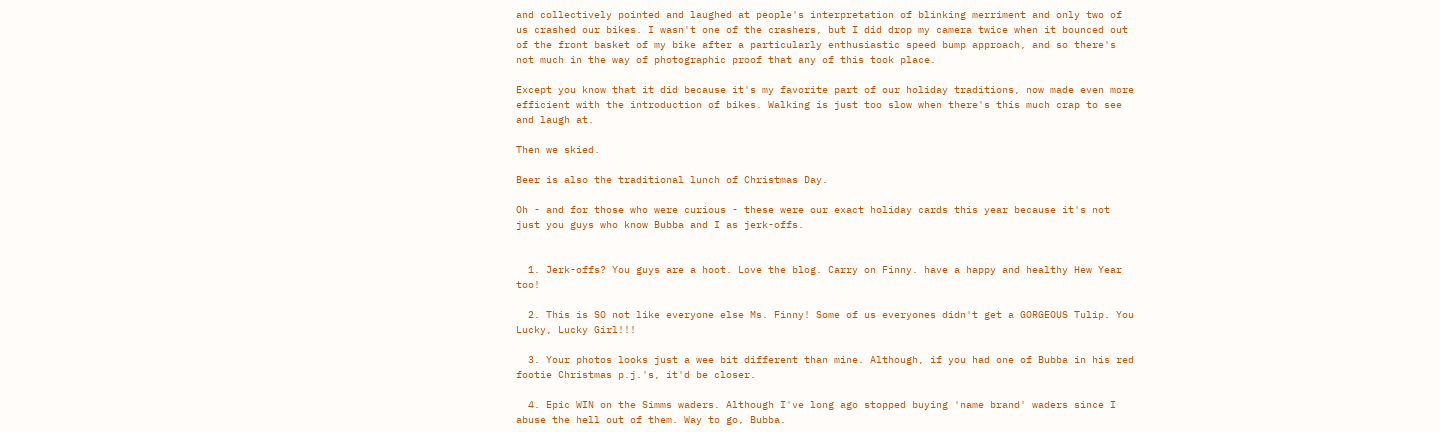and collectively pointed and laughed at people's interpretation of blinking merriment and only two of us crashed our bikes. I wasn't one of the crashers, but I did drop my camera twice when it bounced out of the front basket of my bike after a particularly enthusiastic speed bump approach, and so there's not much in the way of photographic proof that any of this took place.

Except you know that it did because it's my favorite part of our holiday traditions, now made even more efficient with the introduction of bikes. Walking is just too slow when there's this much crap to see and laugh at.

Then we skied.

Beer is also the traditional lunch of Christmas Day.

Oh - and for those who were curious - these were our exact holiday cards this year because it's not just you guys who know Bubba and I as jerk-offs.


  1. Jerk-offs? You guys are a hoot. Love the blog. Carry on Finny. have a happy and healthy Hew Year too!

  2. This is SO not like everyone else Ms. Finny! Some of us everyones didn't get a GORGEOUS Tulip. You Lucky, Lucky Girl!!!

  3. Your photos looks just a wee bit different than mine. Although, if you had one of Bubba in his red footie Christmas p.j.'s, it'd be closer.

  4. Epic WIN on the Simms waders. Although I've long ago stopped buying 'name brand' waders since I abuse the hell out of them. Way to go, Bubba.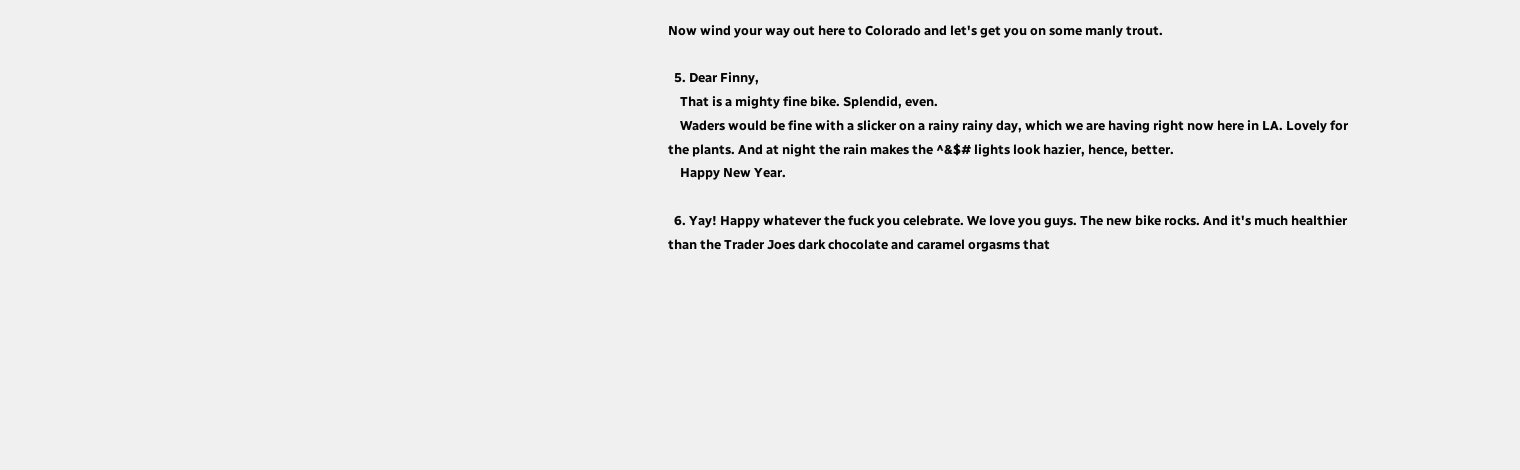Now wind your way out here to Colorado and let's get you on some manly trout.

  5. Dear Finny,
    That is a mighty fine bike. Splendid, even.
    Waders would be fine with a slicker on a rainy rainy day, which we are having right now here in LA. Lovely for the plants. And at night the rain makes the ^&$# lights look hazier, hence, better.
    Happy New Year.

  6. Yay! Happy whatever the fuck you celebrate. We love you guys. The new bike rocks. And it's much healthier than the Trader Joes dark chocolate and caramel orgasms that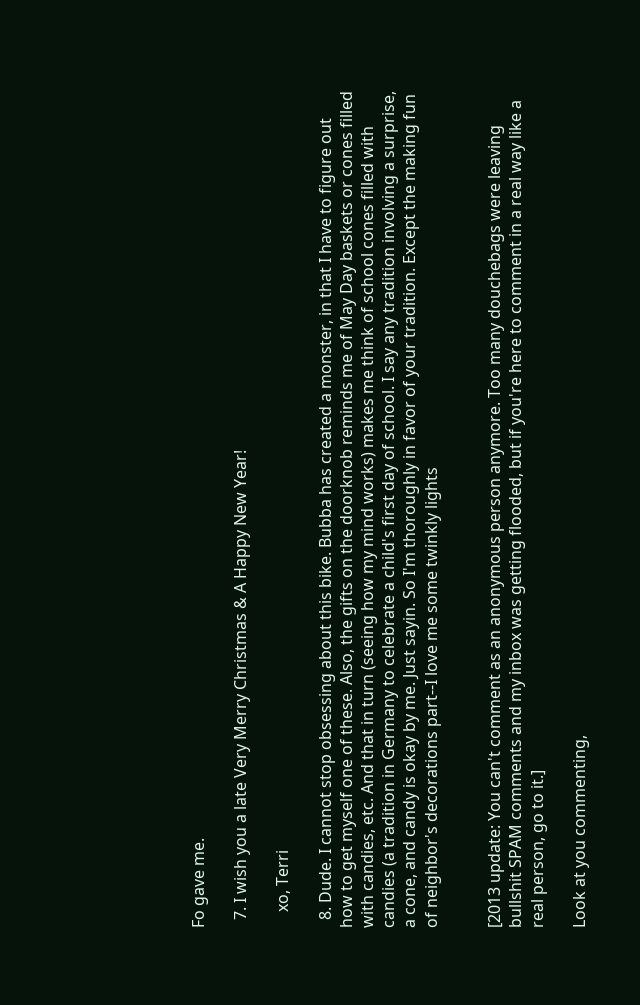Fo gave me.

  7. I wish you a late Very Merry Christmas & A Happy New Year!

    xo, Terri

  8. Dude. I cannot stop obsessing about this bike. Bubba has created a monster, in that I have to figure out how to get myself one of these. Also, the gifts on the doorknob reminds me of May Day baskets or cones filled with candies, etc. And that in turn (seeing how my mind works) makes me think of school cones filled with candies (a tradition in Germany to celebrate a child's first day of school. I say any tradition involving a surprise, a cone, and candy is okay by me. Just sayin. So I'm thoroughly in favor of your tradition. Except the making fun of neighbor's decorations part--I love me some twinkly lights


[2013 update: You can't comment as an anonymous person anymore. Too many douchebags were leaving bullshit SPAM comments and my inbox was getting flooded, but if you're here to comment in a real way like a real person, go to it.]

Look at you commenting,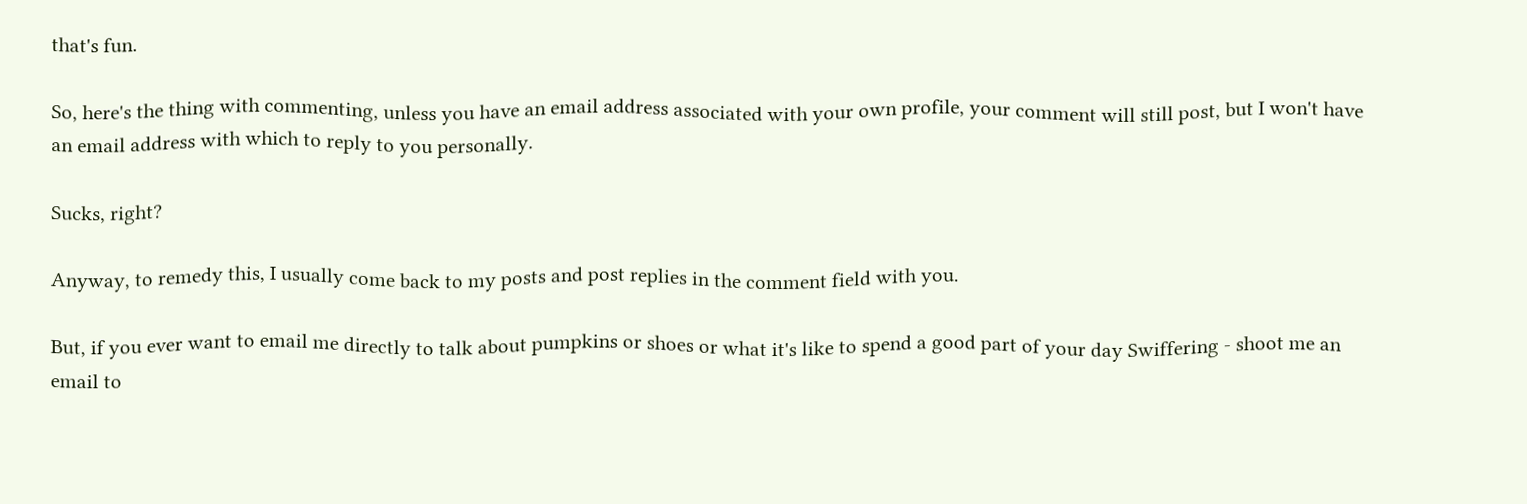that's fun.

So, here's the thing with commenting, unless you have an email address associated with your own profile, your comment will still post, but I won't have an email address with which to reply to you personally.

Sucks, right?

Anyway, to remedy this, I usually come back to my posts and post replies in the comment field with you.

But, if you ever want to email me directly to talk about pumpkins or shoes or what it's like to spend a good part of your day Swiffering - shoot me an email to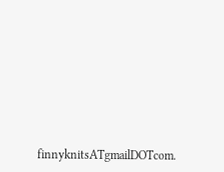finnyknitsATgmailDOTcom.